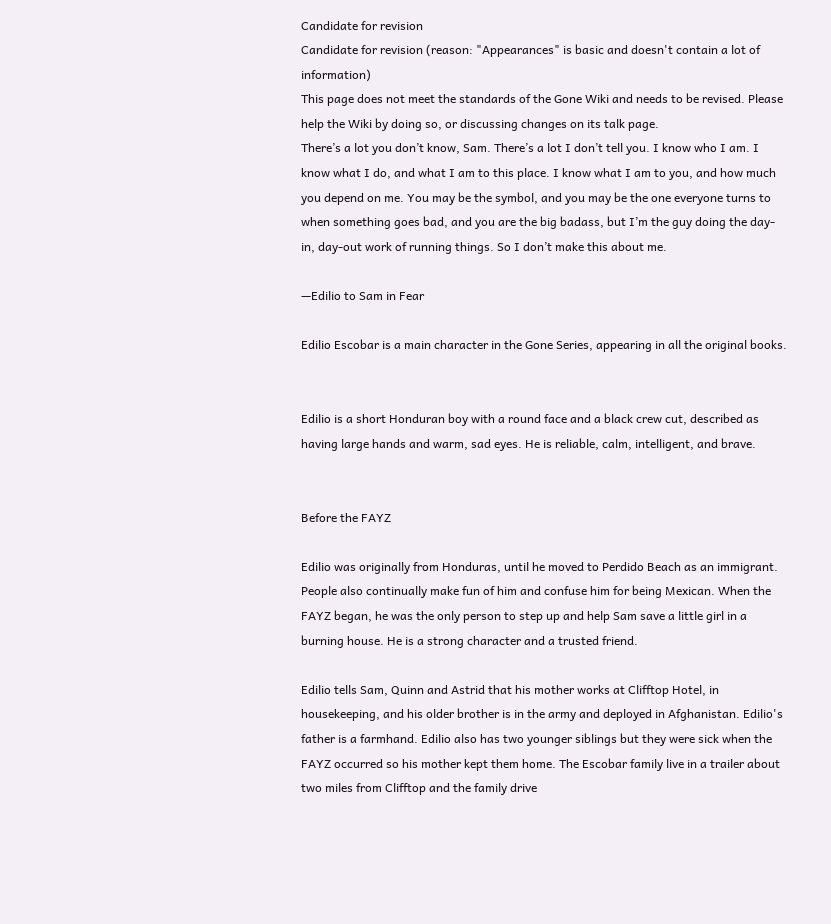Candidate for revision
Candidate for revision (reason: "Appearances" is basic and doesn't contain a lot of information)
This page does not meet the standards of the Gone Wiki and needs to be revised. Please help the Wiki by doing so, or discussing changes on its talk page.
There’s a lot you don’t know, Sam. There’s a lot I don’t tell you. I know who I am. I know what I do, and what I am to this place. I know what I am to you, and how much you depend on me. You may be the symbol, and you may be the one everyone turns to when something goes bad, and you are the big badass, but I’m the guy doing the day-in, day-out work of running things. So I don’t make this about me.

—Edilio to Sam in Fear

Edilio Escobar is a main character in the Gone Series, appearing in all the original books.


Edilio is a short Honduran boy with a round face and a black crew cut, described as having large hands and warm, sad eyes. He is reliable, calm, intelligent, and brave.


Before the FAYZ

Edilio was originally from Honduras, until he moved to Perdido Beach as an immigrant. People also continually make fun of him and confuse him for being Mexican. When the FAYZ began, he was the only person to step up and help Sam save a little girl in a burning house. He is a strong character and a trusted friend.

Edilio tells Sam, Quinn and Astrid that his mother works at Clifftop Hotel, in housekeeping, and his older brother is in the army and deployed in Afghanistan. Edilio's father is a farmhand. Edilio also has two younger siblings but they were sick when the FAYZ occurred so his mother kept them home. The Escobar family live in a trailer about two miles from Clifftop and the family drive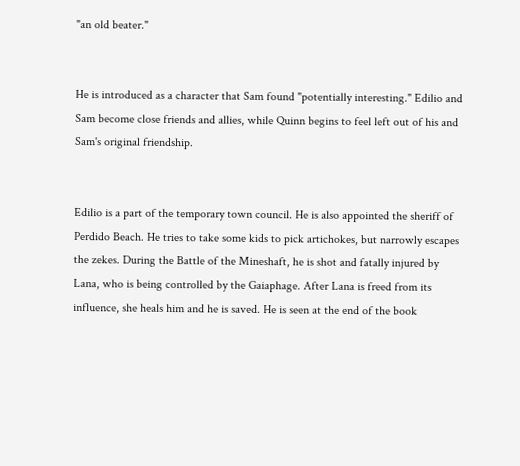"an old beater."


He is introduced as a character that Sam found "potentially interesting." Edilio and Sam become close friends and allies, while Quinn begins to feel left out of his and Sam's original friendship.


Edilio is a part of the temporary town council. He is also appointed the sheriff of Perdido Beach. He tries to take some kids to pick artichokes, but narrowly escapes the zekes. During the Battle of the Mineshaft, he is shot and fatally injured by Lana, who is being controlled by the Gaiaphage. After Lana is freed from its influence, she heals him and he is saved. He is seen at the end of the book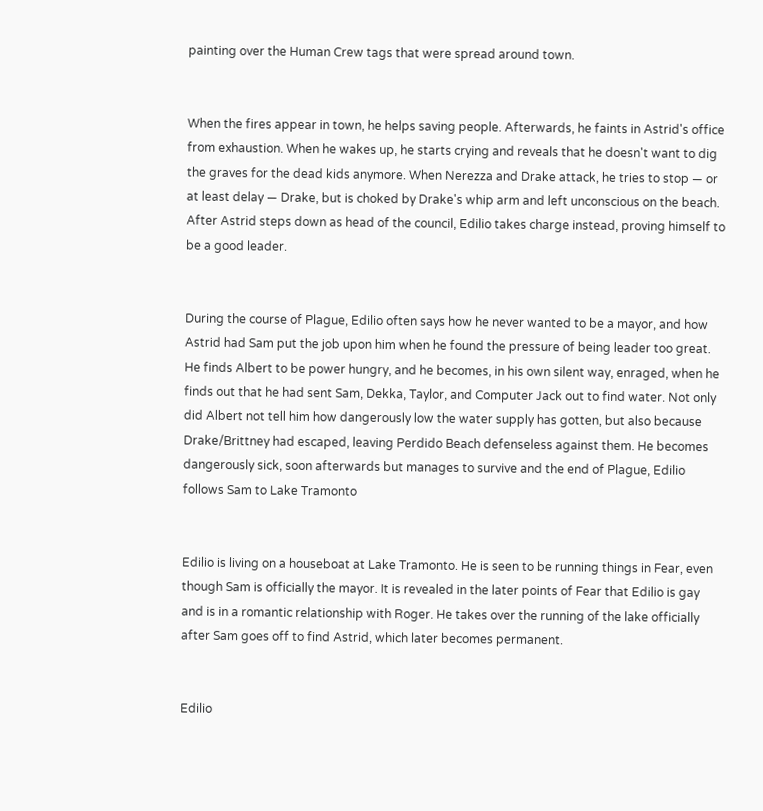painting over the Human Crew tags that were spread around town.


When the fires appear in town, he helps saving people. Afterwards, he faints in Astrid's office from exhaustion. When he wakes up, he starts crying and reveals that he doesn't want to dig the graves for the dead kids anymore. When Nerezza and Drake attack, he tries to stop — or at least delay — Drake, but is choked by Drake's whip arm and left unconscious on the beach. After Astrid steps down as head of the council, Edilio takes charge instead, proving himself to be a good leader.


During the course of Plague, Edilio often says how he never wanted to be a mayor, and how Astrid had Sam put the job upon him when he found the pressure of being leader too great. He finds Albert to be power hungry, and he becomes, in his own silent way, enraged, when he finds out that he had sent Sam, Dekka, Taylor, and Computer Jack out to find water. Not only did Albert not tell him how dangerously low the water supply has gotten, but also because Drake/Brittney had escaped, leaving Perdido Beach defenseless against them. He becomes dangerously sick, soon afterwards but manages to survive and the end of Plague, Edilio follows Sam to Lake Tramonto


Edilio is living on a houseboat at Lake Tramonto. He is seen to be running things in Fear, even though Sam is officially the mayor. It is revealed in the later points of Fear that Edilio is gay and is in a romantic relationship with Roger. He takes over the running of the lake officially after Sam goes off to find Astrid, which later becomes permanent.


Edilio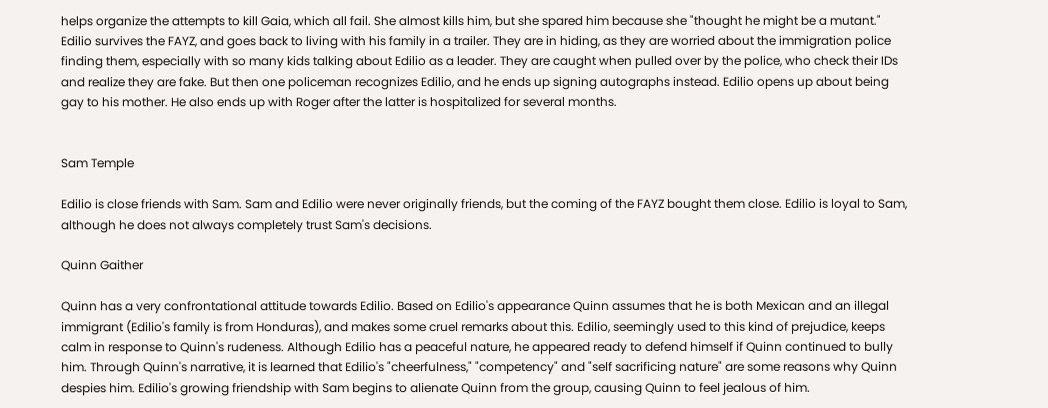helps organize the attempts to kill Gaia, which all fail. She almost kills him, but she spared him because she "thought he might be a mutant." Edilio survives the FAYZ, and goes back to living with his family in a trailer. They are in hiding, as they are worried about the immigration police finding them, especially with so many kids talking about Edilio as a leader. They are caught when pulled over by the police, who check their IDs and realize they are fake. But then one policeman recognizes Edilio, and he ends up signing autographs instead. Edilio opens up about being gay to his mother. He also ends up with Roger after the latter is hospitalized for several months.


Sam Temple

Edilio is close friends with Sam. Sam and Edilio were never originally friends, but the coming of the FAYZ bought them close. Edilio is loyal to Sam, although he does not always completely trust Sam's decisions.

Quinn Gaither

Quinn has a very confrontational attitude towards Edilio. Based on Edilio's appearance Quinn assumes that he is both Mexican and an illegal immigrant (Edilio's family is from Honduras), and makes some cruel remarks about this. Edilio, seemingly used to this kind of prejudice, keeps calm in response to Quinn's rudeness. Although Edilio has a peaceful nature, he appeared ready to defend himself if Quinn continued to bully him. Through Quinn's narrative, it is learned that Edilio's "cheerfulness," "competency" and "self sacrificing nature" are some reasons why Quinn despies him. Edilio's growing friendship with Sam begins to alienate Quinn from the group, causing Quinn to feel jealous of him.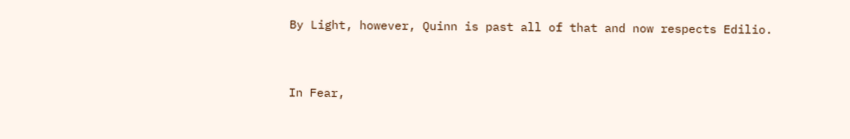By Light, however, Quinn is past all of that and now respects Edilio.


In Fear,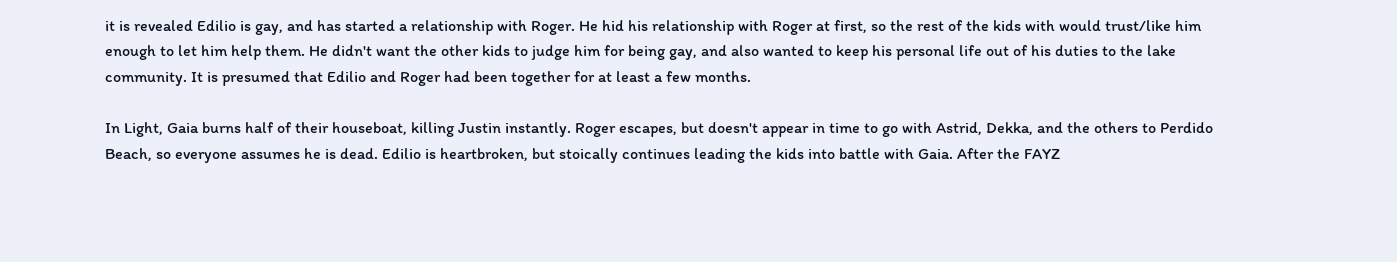it is revealed Edilio is gay, and has started a relationship with Roger. He hid his relationship with Roger at first, so the rest of the kids with would trust/like him enough to let him help them. He didn't want the other kids to judge him for being gay, and also wanted to keep his personal life out of his duties to the lake community. It is presumed that Edilio and Roger had been together for at least a few months.

In Light, Gaia burns half of their houseboat, killing Justin instantly. Roger escapes, but doesn't appear in time to go with Astrid, Dekka, and the others to Perdido Beach, so everyone assumes he is dead. Edilio is heartbroken, but stoically continues leading the kids into battle with Gaia. After the FAYZ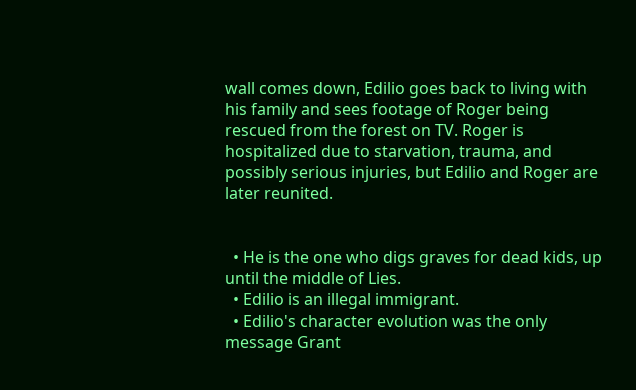wall comes down, Edilio goes back to living with his family and sees footage of Roger being rescued from the forest on TV. Roger is hospitalized due to starvation, trauma, and possibly serious injuries, but Edilio and Roger are later reunited.


  • He is the one who digs graves for dead kids, up until the middle of Lies.
  • Edilio is an illegal immigrant.
  • Edilio's character evolution was the only message Grant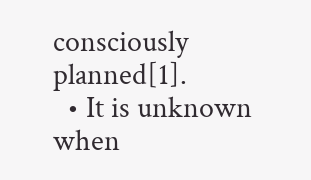consciously planned[1].
  • It is unknown when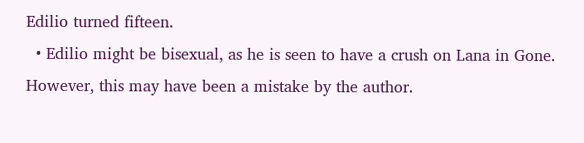Edilio turned fifteen.
  • Edilio might be bisexual, as he is seen to have a crush on Lana in Gone. However, this may have been a mistake by the author.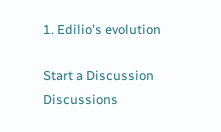1. Edilio's evolution

Start a Discussion Discussions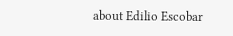about Edilio Escobar